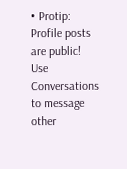• Protip: Profile posts are public! Use Conversations to message other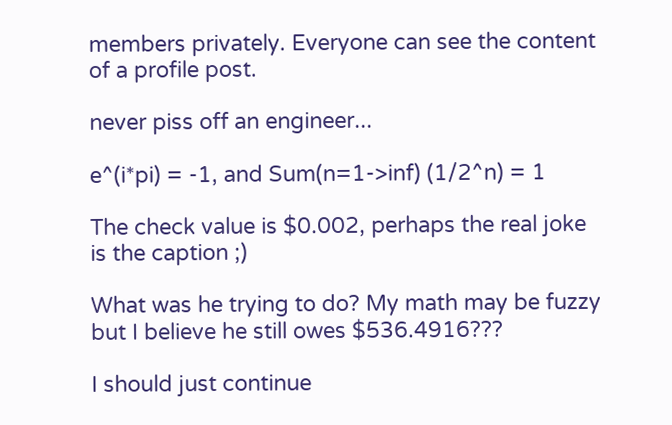members privately. Everyone can see the content of a profile post.

never piss off an engineer...

e^(i*pi) = -1, and Sum(n=1->inf) (1/2^n) = 1

The check value is $0.002, perhaps the real joke is the caption ;)

What was he trying to do? My math may be fuzzy but I believe he still owes $536.4916???

I should just continue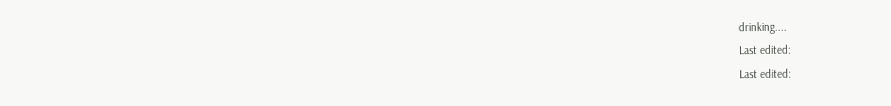drinking....
Last edited:
Last edited: